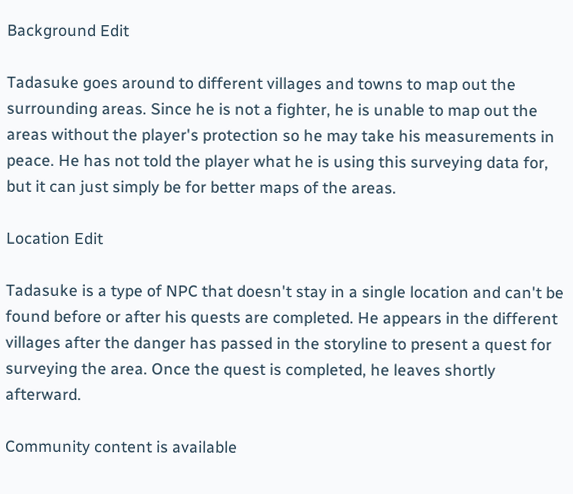Background Edit

Tadasuke goes around to different villages and towns to map out the surrounding areas. Since he is not a fighter, he is unable to map out the areas without the player's protection so he may take his measurements in peace. He has not told the player what he is using this surveying data for, but it can just simply be for better maps of the areas.

Location Edit

Tadasuke is a type of NPC that doesn't stay in a single location and can't be found before or after his quests are completed. He appears in the different villages after the danger has passed in the storyline to present a quest for surveying the area. Once the quest is completed, he leaves shortly afterward.

Community content is available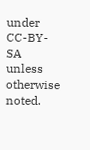under CC-BY-SA unless otherwise noted.